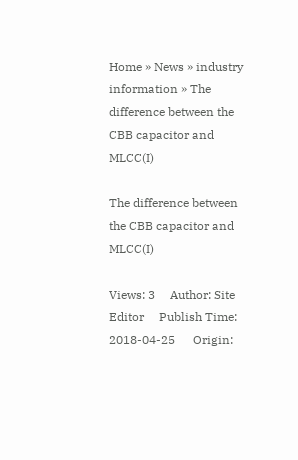Home » News » industry information » The difference between the CBB capacitor and MLCC(I)

The difference between the CBB capacitor and MLCC(I)

Views: 3     Author: Site Editor     Publish Time: 2018-04-25      Origin: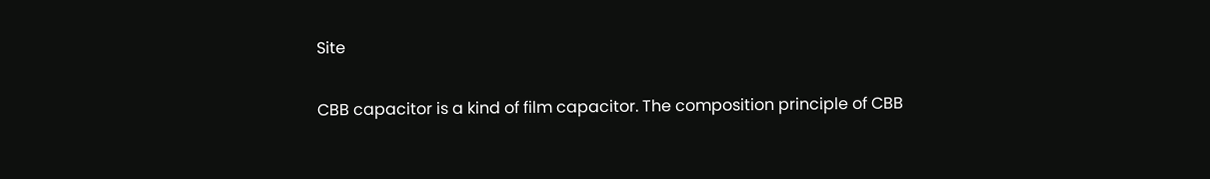Site

CBB capacitor is a kind of film capacitor. The composition principle of CBB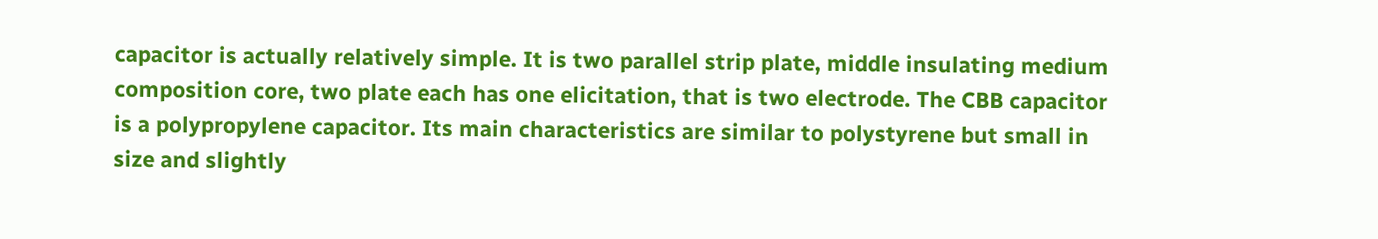capacitor is actually relatively simple. It is two parallel strip plate, middle insulating medium composition core, two plate each has one elicitation, that is two electrode. The CBB capacitor is a polypropylene capacitor. Its main characteristics are similar to polystyrene but small in size and slightly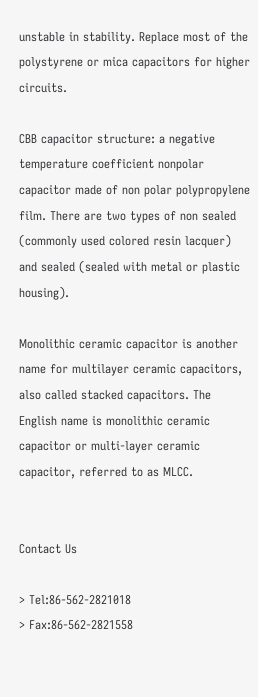unstable in stability. Replace most of the polystyrene or mica capacitors for higher circuits.

CBB capacitor structure: a negative temperature coefficient nonpolar capacitor made of non polar polypropylene film. There are two types of non sealed (commonly used colored resin lacquer) and sealed (sealed with metal or plastic housing).

Monolithic ceramic capacitor is another name for multilayer ceramic capacitors, also called stacked capacitors. The English name is monolithic ceramic capacitor or multi-layer ceramic capacitor, referred to as MLCC.


Contact Us

> Tel:86-562-2821018
> Fax:86-562-2821558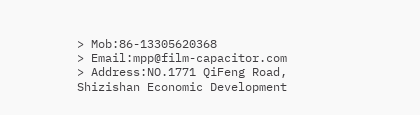> Mob:86-13305620368
> Email:mpp@film-capacitor.com
> Address:NO.1771 QiFeng Road, Shizishan Economic Development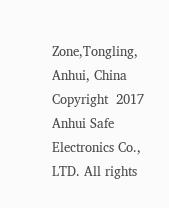Zone,Tongling, Anhui, China
Copyright  2017 Anhui Safe Electronics Co., LTD. All rights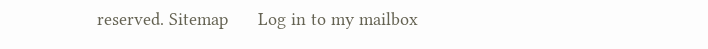reserved. Sitemap      Log in to my mailbox